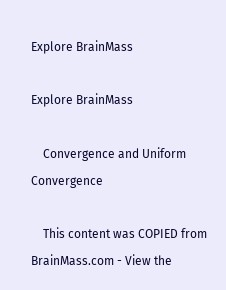Explore BrainMass

Explore BrainMass

    Convergence and Uniform Convergence

    This content was COPIED from BrainMass.com - View the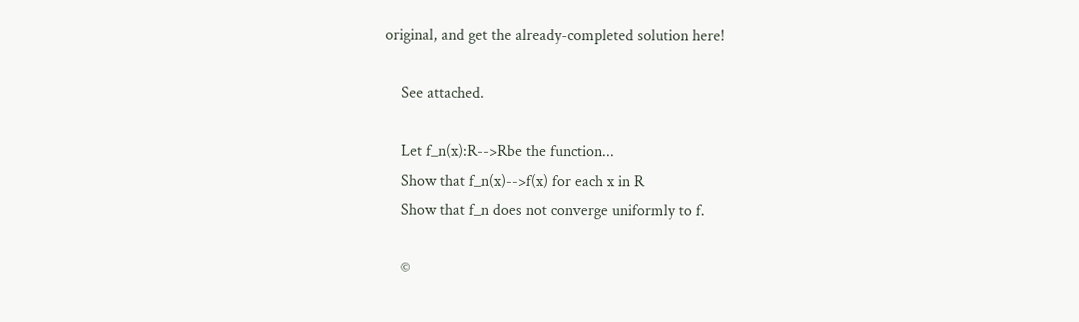original, and get the already-completed solution here!

    See attached.

    Let f_n(x):R-->Rbe the function...
    Show that f_n(x)-->f(x) for each x in R
    Show that f_n does not converge uniformly to f.

    ©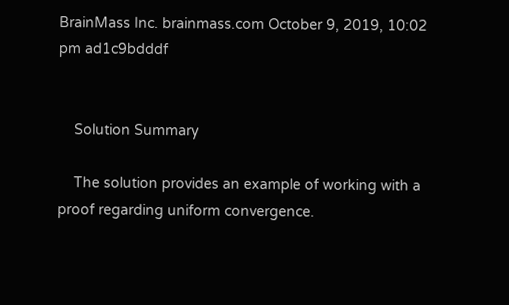BrainMass Inc. brainmass.com October 9, 2019, 10:02 pm ad1c9bdddf


    Solution Summary

    The solution provides an example of working with a proof regarding uniform convergence.